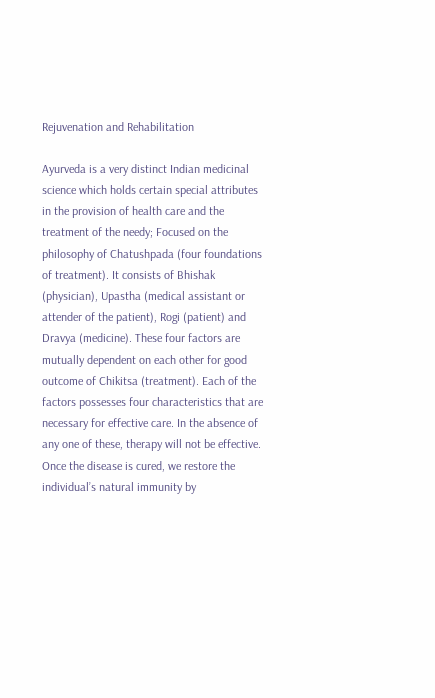Rejuvenation and Rehabilitation

Ayurveda is a very distinct Indian medicinal science which holds certain special attributes in the provision of health care and the treatment of the needy; Focused on the philosophy of Chatushpada (four foundations of treatment). It consists of Bhishak (physician), Upastha (medical assistant or attender of the patient), Rogi (patient) and Dravya (medicine). These four factors are mutually dependent on each other for good outcome of Chikitsa (treatment). Each of the factors possesses four characteristics that are necessary for effective care. In the absence of any one of these, therapy will not be effective. Once the disease is cured, we restore the individual’s natural immunity by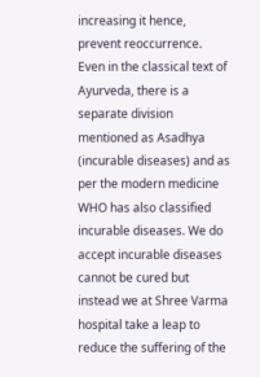increasing it hence, prevent reoccurrence. Even in the classical text of Ayurveda, there is a separate division mentioned as Asadhya (incurable diseases) and as per the modern medicine WHO has also classified incurable diseases. We do accept incurable diseases cannot be cured but instead we at Shree Varma hospital take a leap to reduce the suffering of the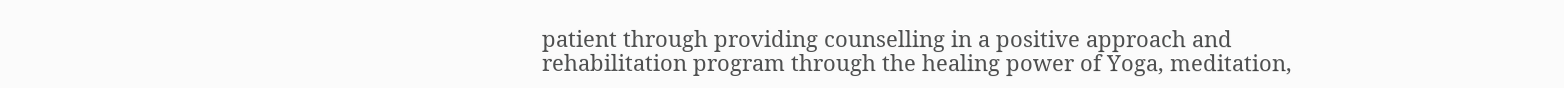patient through providing counselling in a positive approach and rehabilitation program through the healing power of Yoga, meditation,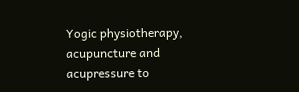Yogic physiotherapy, acupuncture and acupressure to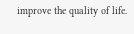improve the quality of life.